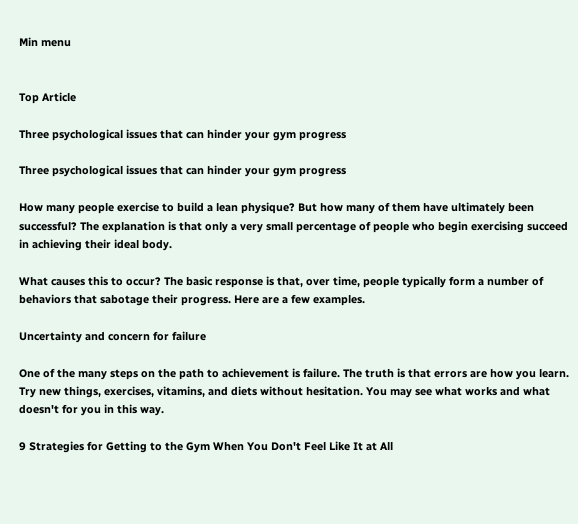Min menu


Top Article

Three psychological issues that can hinder your gym progress

Three psychological issues that can hinder your gym progress

How many people exercise to build a lean physique? But how many of them have ultimately been successful? The explanation is that only a very small percentage of people who begin exercising succeed in achieving their ideal body.

What causes this to occur? The basic response is that, over time, people typically form a number of behaviors that sabotage their progress. Here are a few examples.

Uncertainty and concern for failure

One of the many steps on the path to achievement is failure. The truth is that errors are how you learn. Try new things, exercises, vitamins, and diets without hesitation. You may see what works and what doesn't for you in this way.

9 Strategies for Getting to the Gym When You Don't Feel Like It at All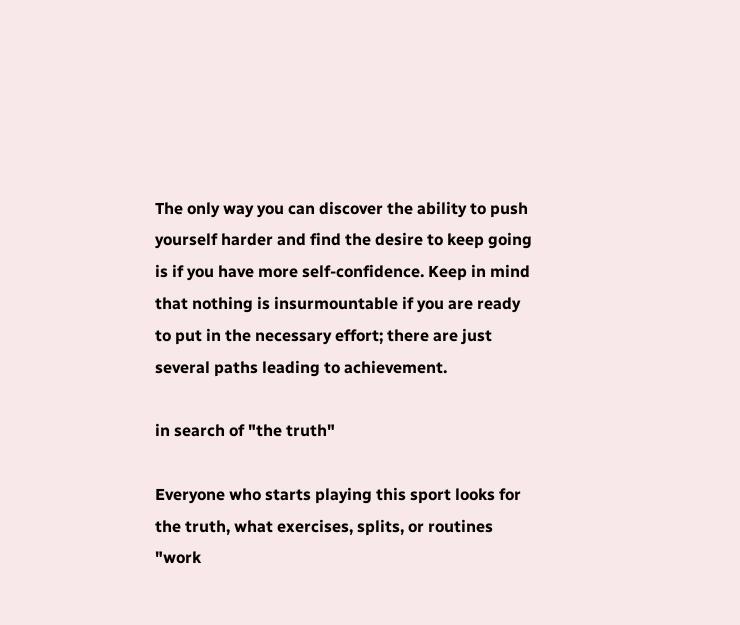The only way you can discover the ability to push yourself harder and find the desire to keep going is if you have more self-confidence. Keep in mind that nothing is insurmountable if you are ready to put in the necessary effort; there are just several paths leading to achievement.

in search of "the truth"

Everyone who starts playing this sport looks for the truth, what exercises, splits, or routines "work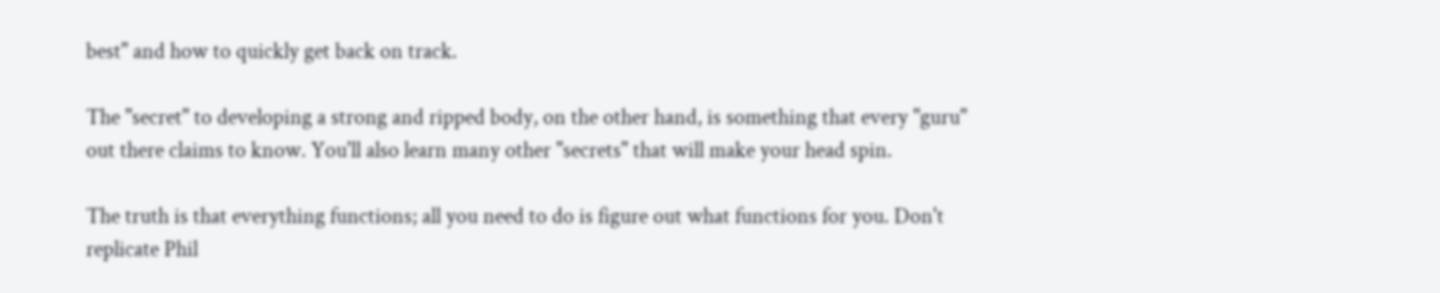best" and how to quickly get back on track.

The "secret" to developing a strong and ripped body, on the other hand, is something that every "guru" out there claims to know. You'll also learn many other "secrets" that will make your head spin.

The truth is that everything functions; all you need to do is figure out what functions for you. Don't replicate Phil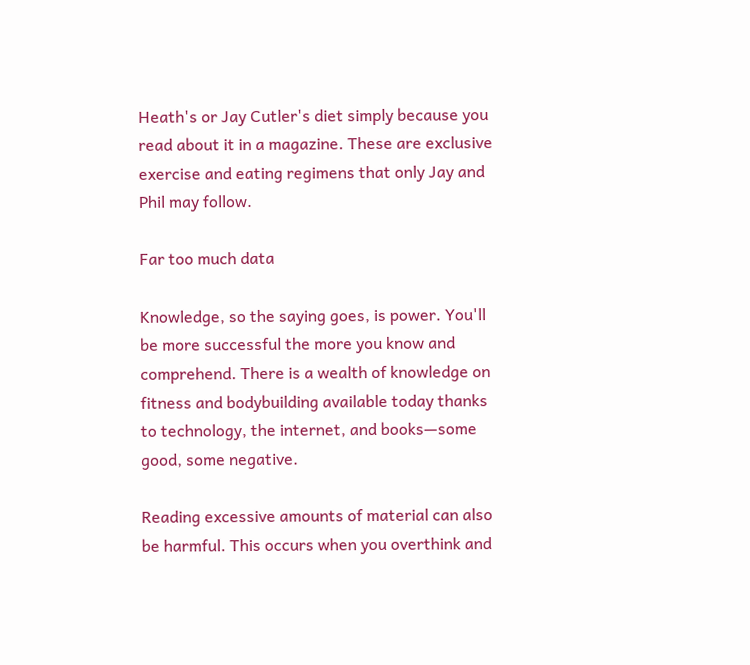Heath's or Jay Cutler's diet simply because you read about it in a magazine. These are exclusive exercise and eating regimens that only Jay and Phil may follow.

Far too much data

Knowledge, so the saying goes, is power. You'll be more successful the more you know and comprehend. There is a wealth of knowledge on fitness and bodybuilding available today thanks to technology, the internet, and books—some good, some negative.

Reading excessive amounts of material can also be harmful. This occurs when you overthink and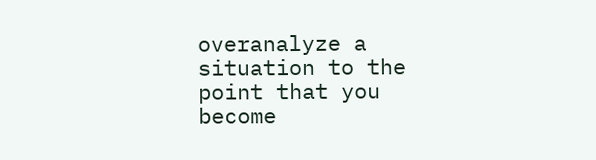overanalyze a situation to the point that you become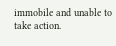immobile and unable to take action.